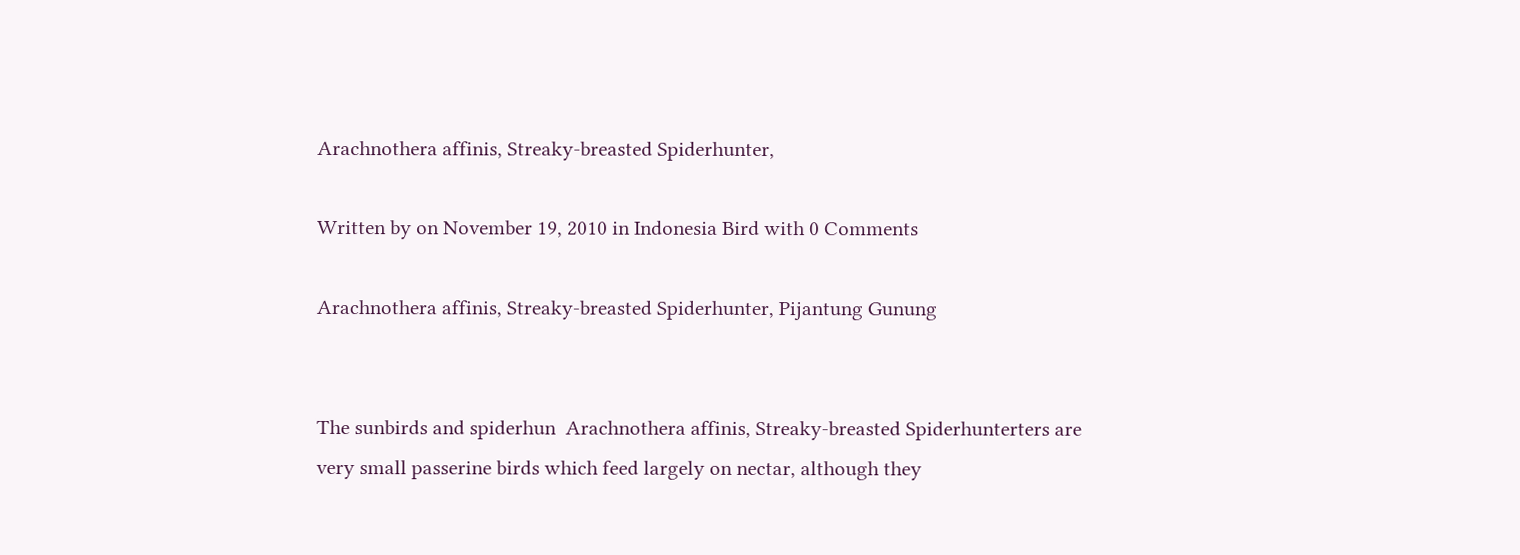Arachnothera affinis, Streaky-breasted Spiderhunter,

Written by on November 19, 2010 in Indonesia Bird with 0 Comments

Arachnothera affinis, Streaky-breasted Spiderhunter, Pijantung Gunung


The sunbirds and spiderhun  Arachnothera affinis, Streaky-breasted Spiderhunterters are very small passerine birds which feed largely on nectar, although they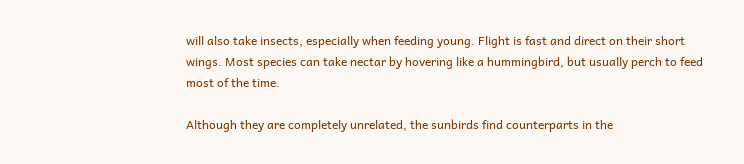will also take insects, especially when feeding young. Flight is fast and direct on their short wings. Most species can take nectar by hovering like a hummingbird, but usually perch to feed most of the time.

Although they are completely unrelated, the sunbirds find counterparts in the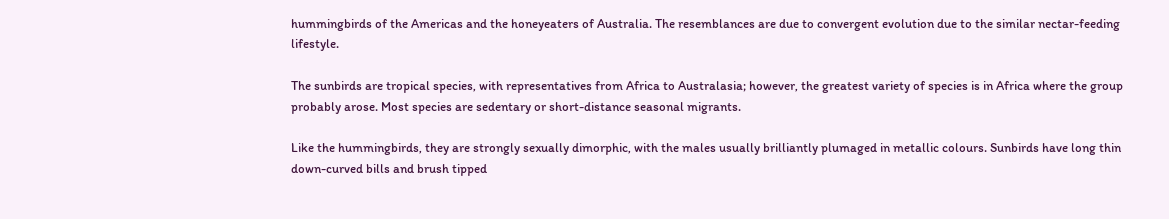hummingbirds of the Americas and the honeyeaters of Australia. The resemblances are due to convergent evolution due to the similar nectar-feeding lifestyle.

The sunbirds are tropical species, with representatives from Africa to Australasia; however, the greatest variety of species is in Africa where the group probably arose. Most species are sedentary or short-distance seasonal migrants.

Like the hummingbirds, they are strongly sexually dimorphic, with the males usually brilliantly plumaged in metallic colours. Sunbirds have long thin down-curved bills and brush tipped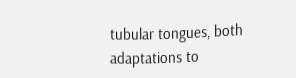tubular tongues, both adaptations to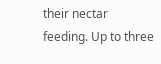their nectar feeding. Up to three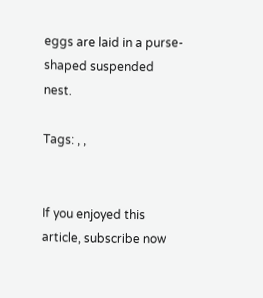eggs are laid in a purse-shaped suspended nest.

Tags: , ,


If you enjoyed this article, subscribe now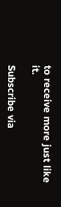to receive more just like it.

Subscribe via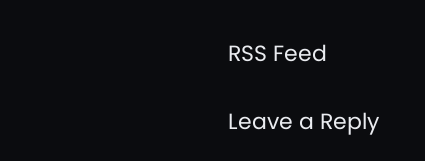RSS Feed

Leave a Reply